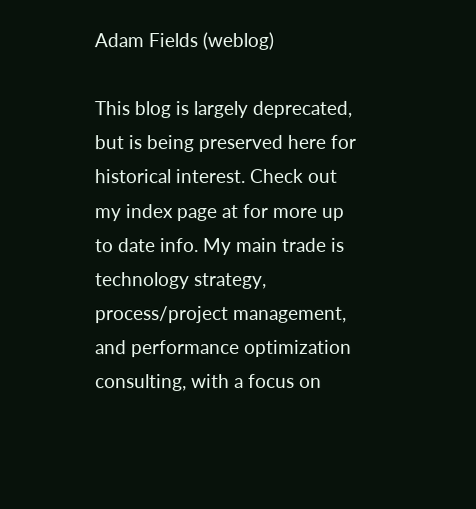Adam Fields (weblog)

This blog is largely deprecated, but is being preserved here for historical interest. Check out my index page at for more up to date info. My main trade is technology strategy, process/project management, and performance optimization consulting, with a focus on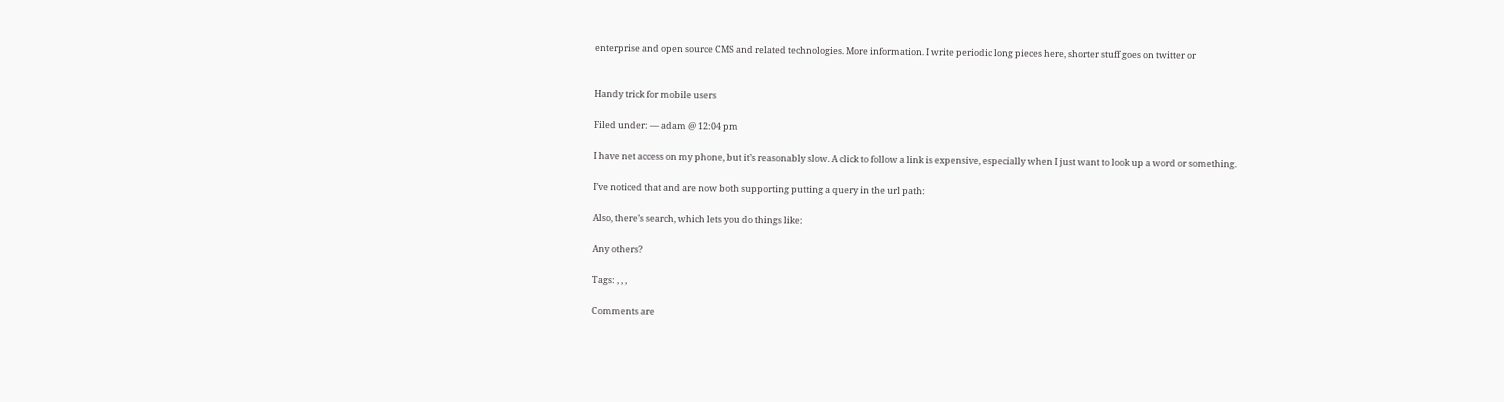enterprise and open source CMS and related technologies. More information. I write periodic long pieces here, shorter stuff goes on twitter or


Handy trick for mobile users

Filed under: — adam @ 12:04 pm

I have net access on my phone, but it’s reasonably slow. A click to follow a link is expensive, especially when I just want to look up a word or something.

I’ve noticed that and are now both supporting putting a query in the url path:

Also, there’s search, which lets you do things like:

Any others?

Tags: , , ,

Comments are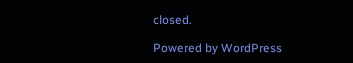closed.

Powered by WordPress